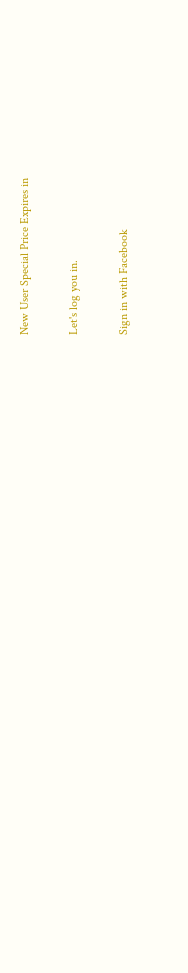New User Special Price Expires in

Let's log you in.

Sign in with Facebook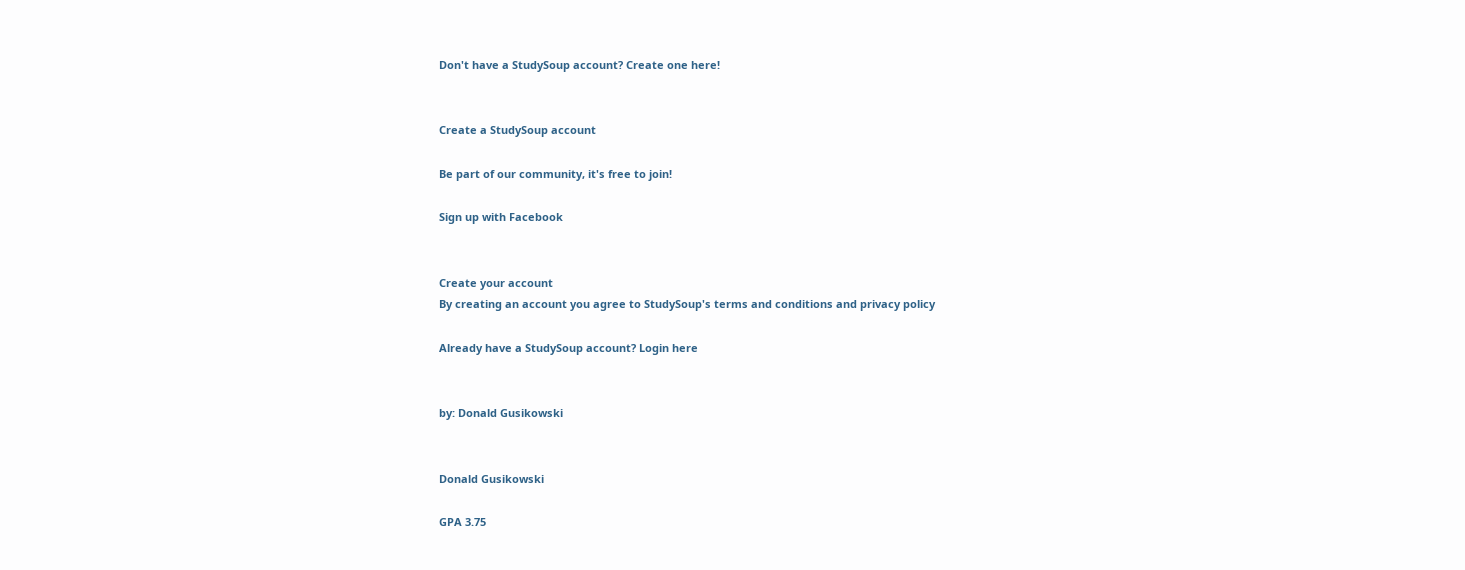Don't have a StudySoup account? Create one here!


Create a StudySoup account

Be part of our community, it's free to join!

Sign up with Facebook


Create your account
By creating an account you agree to StudySoup's terms and conditions and privacy policy

Already have a StudySoup account? Login here


by: Donald Gusikowski


Donald Gusikowski

GPA 3.75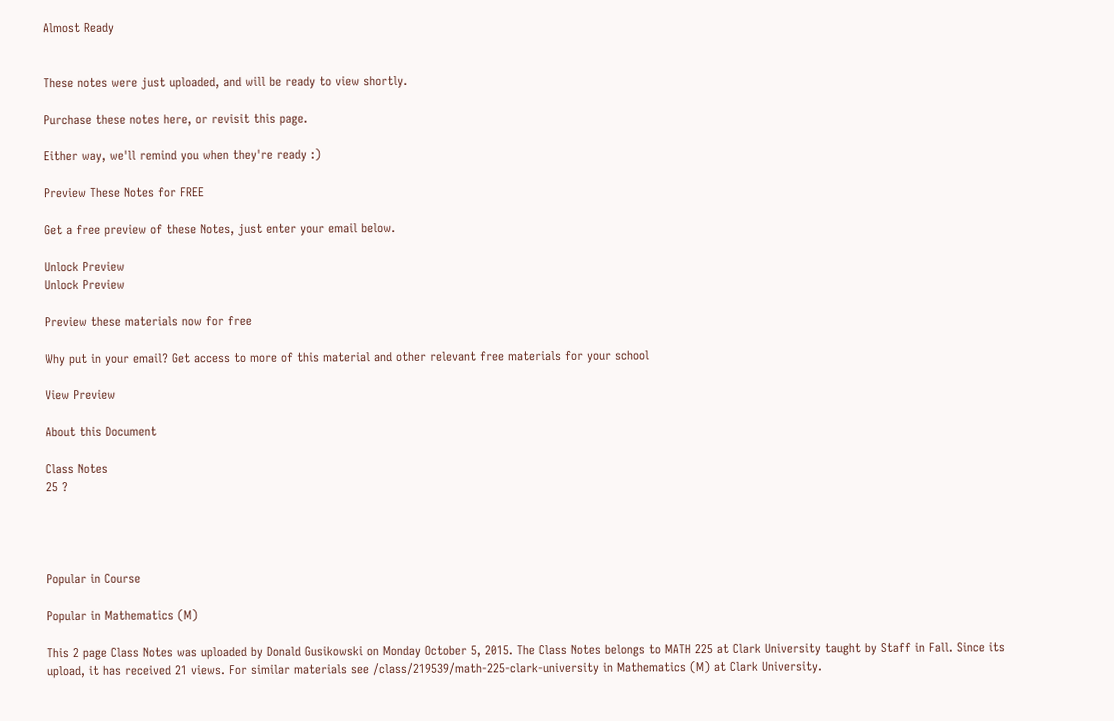Almost Ready


These notes were just uploaded, and will be ready to view shortly.

Purchase these notes here, or revisit this page.

Either way, we'll remind you when they're ready :)

Preview These Notes for FREE

Get a free preview of these Notes, just enter your email below.

Unlock Preview
Unlock Preview

Preview these materials now for free

Why put in your email? Get access to more of this material and other relevant free materials for your school

View Preview

About this Document

Class Notes
25 ?




Popular in Course

Popular in Mathematics (M)

This 2 page Class Notes was uploaded by Donald Gusikowski on Monday October 5, 2015. The Class Notes belongs to MATH 225 at Clark University taught by Staff in Fall. Since its upload, it has received 21 views. For similar materials see /class/219539/math-225-clark-university in Mathematics (M) at Clark University.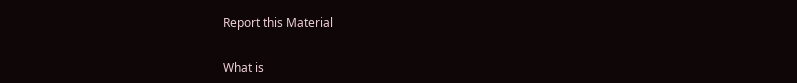Report this Material


What is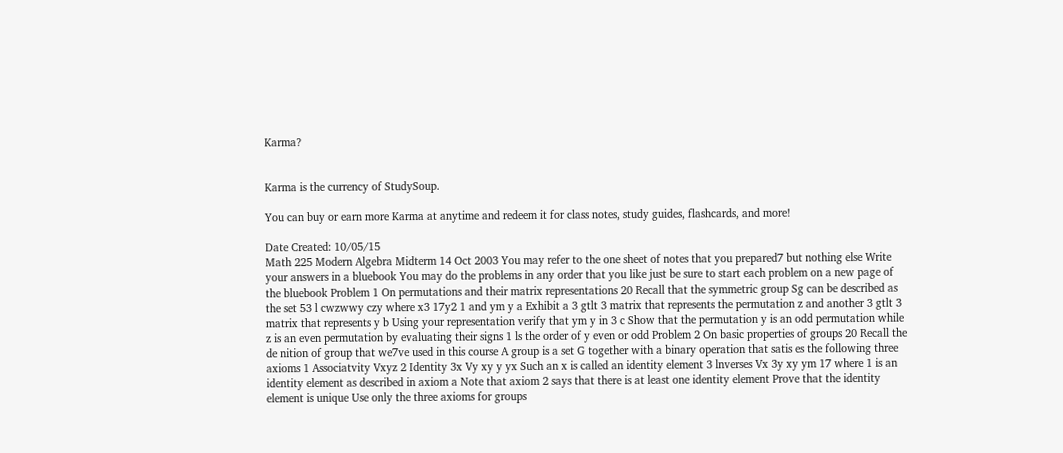Karma?


Karma is the currency of StudySoup.

You can buy or earn more Karma at anytime and redeem it for class notes, study guides, flashcards, and more!

Date Created: 10/05/15
Math 225 Modern Algebra Midterm 14 Oct 2003 You may refer to the one sheet of notes that you prepared7 but nothing else Write your answers in a bluebook You may do the problems in any order that you like just be sure to start each problem on a new page of the bluebook Problem 1 On permutations and their matrix representations 20 Recall that the symmetric group Sg can be described as the set 53 l cwzwwy czy where x3 17y2 1 and ym y a Exhibit a 3 gtlt 3 matrix that represents the permutation z and another 3 gtlt 3 matrix that represents y b Using your representation verify that ym y in 3 c Show that the permutation y is an odd permutation while z is an even permutation by evaluating their signs 1 ls the order of y even or odd Problem 2 On basic properties of groups 20 Recall the de nition of group that we7ve used in this course A group is a set G together with a binary operation that satis es the following three axioms 1 Associatvity Vxyz 2 Identity 3x Vy xy y yx Such an x is called an identity element 3 lnverses Vx 3y xy ym 17 where 1 is an identity element as described in axiom a Note that axiom 2 says that there is at least one identity element Prove that the identity element is unique Use only the three axioms for groups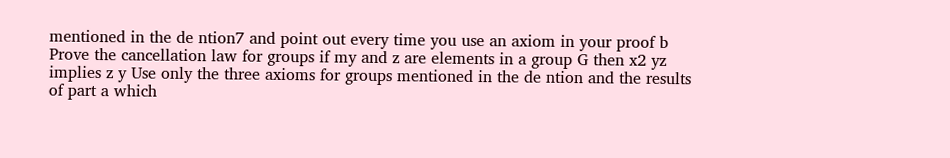mentioned in the de ntion7 and point out every time you use an axiom in your proof b Prove the cancellation law for groups if my and z are elements in a group G then x2 yz implies z y Use only the three axioms for groups mentioned in the de ntion and the results of part a which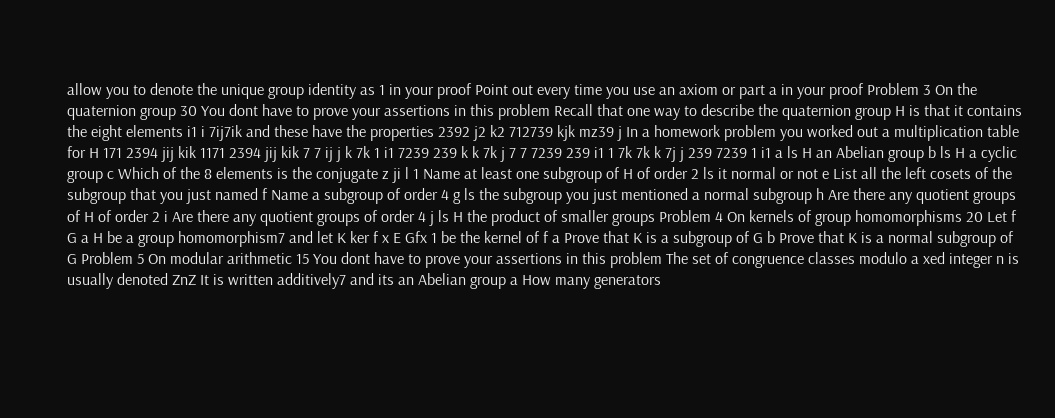allow you to denote the unique group identity as 1 in your proof Point out every time you use an axiom or part a in your proof Problem 3 On the quaternion group 30 You dont have to prove your assertions in this problem Recall that one way to describe the quaternion group H is that it contains the eight elements i1 i 7ij7ik and these have the properties 2392 j2 k2 712739 kjk mz39 j In a homework problem you worked out a multiplication table for H 171 2394 jij kik 1171 2394 jij kik 7 7 ij j k 7k 1 i1 7239 239 k k 7k j 7 7 7239 239 i1 1 7k 7k k 7j j 239 7239 1 i1 a ls H an Abelian group b ls H a cyclic group c Which of the 8 elements is the conjugate z ji l 1 Name at least one subgroup of H of order 2 ls it normal or not e List all the left cosets of the subgroup that you just named f Name a subgroup of order 4 g ls the subgroup you just mentioned a normal subgroup h Are there any quotient groups of H of order 2 i Are there any quotient groups of order 4 j ls H the product of smaller groups Problem 4 On kernels of group homomorphisms 20 Let f G a H be a group homomorphism7 and let K ker f x E Gfx 1 be the kernel of f a Prove that K is a subgroup of G b Prove that K is a normal subgroup of G Problem 5 On modular arithmetic 15 You dont have to prove your assertions in this problem The set of congruence classes modulo a xed integer n is usually denoted ZnZ It is written additively7 and its an Abelian group a How many generators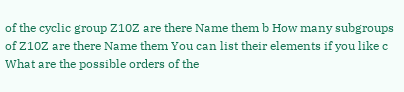of the cyclic group Z10Z are there Name them b How many subgroups of Z10Z are there Name them You can list their elements if you like c What are the possible orders of the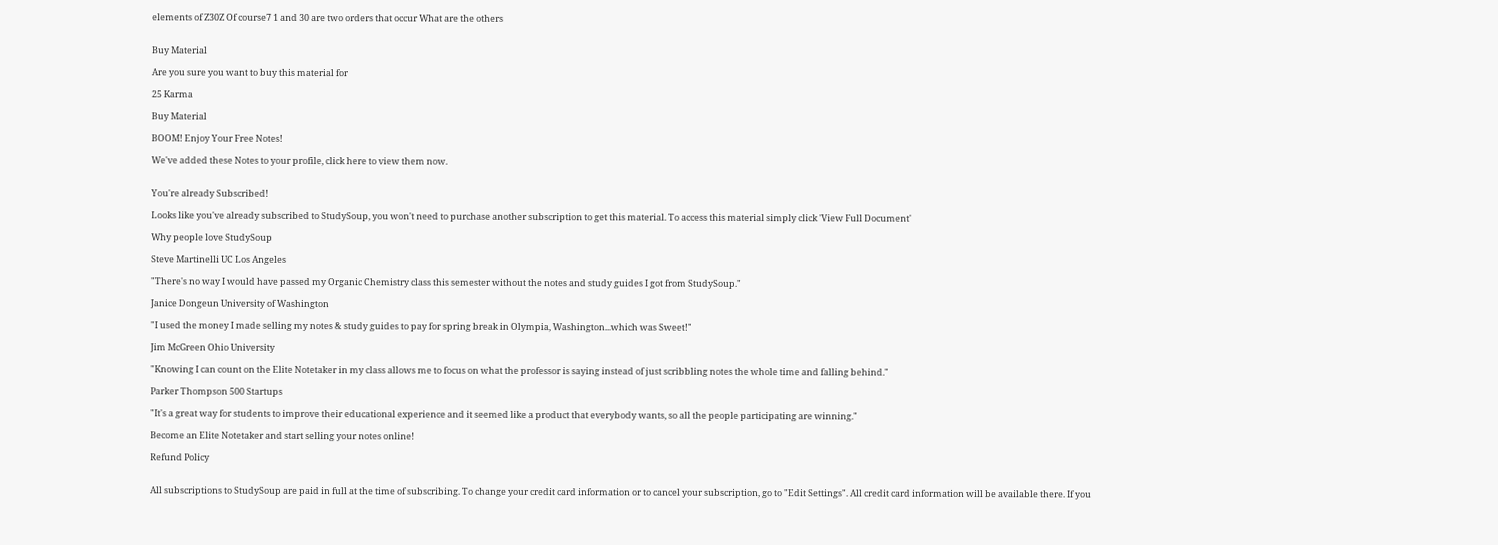elements of Z30Z Of course7 1 and 30 are two orders that occur What are the others


Buy Material

Are you sure you want to buy this material for

25 Karma

Buy Material

BOOM! Enjoy Your Free Notes!

We've added these Notes to your profile, click here to view them now.


You're already Subscribed!

Looks like you've already subscribed to StudySoup, you won't need to purchase another subscription to get this material. To access this material simply click 'View Full Document'

Why people love StudySoup

Steve Martinelli UC Los Angeles

"There's no way I would have passed my Organic Chemistry class this semester without the notes and study guides I got from StudySoup."

Janice Dongeun University of Washington

"I used the money I made selling my notes & study guides to pay for spring break in Olympia, Washington...which was Sweet!"

Jim McGreen Ohio University

"Knowing I can count on the Elite Notetaker in my class allows me to focus on what the professor is saying instead of just scribbling notes the whole time and falling behind."

Parker Thompson 500 Startups

"It's a great way for students to improve their educational experience and it seemed like a product that everybody wants, so all the people participating are winning."

Become an Elite Notetaker and start selling your notes online!

Refund Policy


All subscriptions to StudySoup are paid in full at the time of subscribing. To change your credit card information or to cancel your subscription, go to "Edit Settings". All credit card information will be available there. If you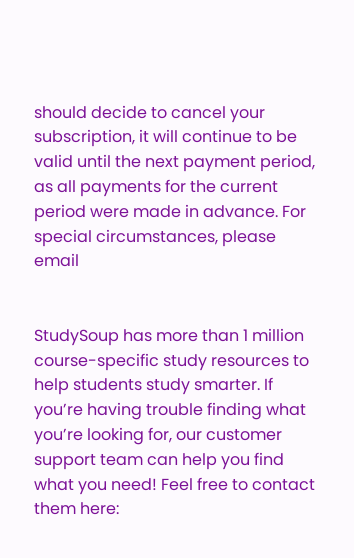should decide to cancel your subscription, it will continue to be valid until the next payment period, as all payments for the current period were made in advance. For special circumstances, please email


StudySoup has more than 1 million course-specific study resources to help students study smarter. If you’re having trouble finding what you’re looking for, our customer support team can help you find what you need! Feel free to contact them here: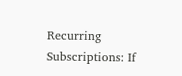Recurring Subscriptions: If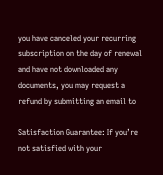you have canceled your recurring subscription on the day of renewal and have not downloaded any documents, you may request a refund by submitting an email to

Satisfaction Guarantee: If you’re not satisfied with your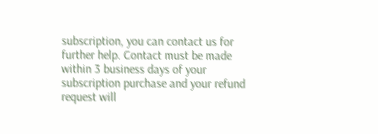subscription, you can contact us for further help. Contact must be made within 3 business days of your subscription purchase and your refund request will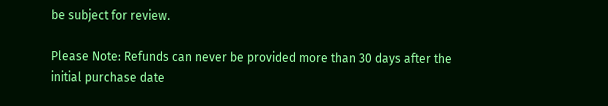be subject for review.

Please Note: Refunds can never be provided more than 30 days after the initial purchase date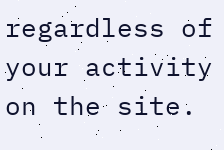regardless of your activity on the site.